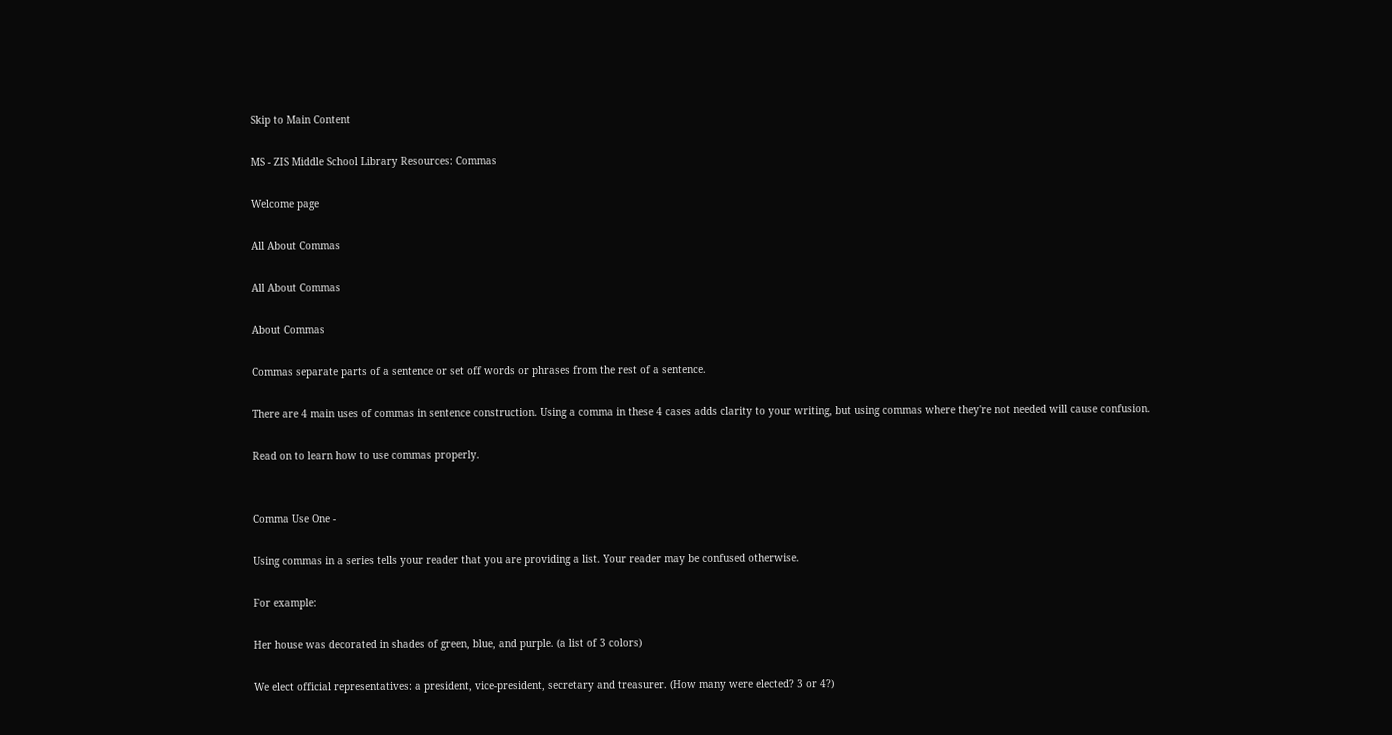Skip to Main Content

MS - ZIS Middle School Library Resources: Commas

Welcome page

All About Commas

All About Commas

About Commas

Commas separate parts of a sentence or set off words or phrases from the rest of a sentence.

There are 4 main uses of commas in sentence construction. Using a comma in these 4 cases adds clarity to your writing, but using commas where they're not needed will cause confusion.

Read on to learn how to use commas properly.


Comma Use One -

Using commas in a series tells your reader that you are providing a list. Your reader may be confused otherwise.

For example:

Her house was decorated in shades of green, blue, and purple. (a list of 3 colors)

We elect official representatives: a president, vice-president, secretary and treasurer. (How many were elected? 3 or 4?)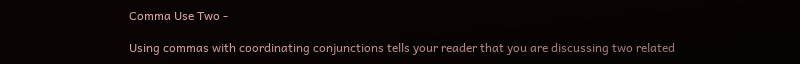Comma Use Two -

Using commas with coordinating conjunctions tells your reader that you are discussing two related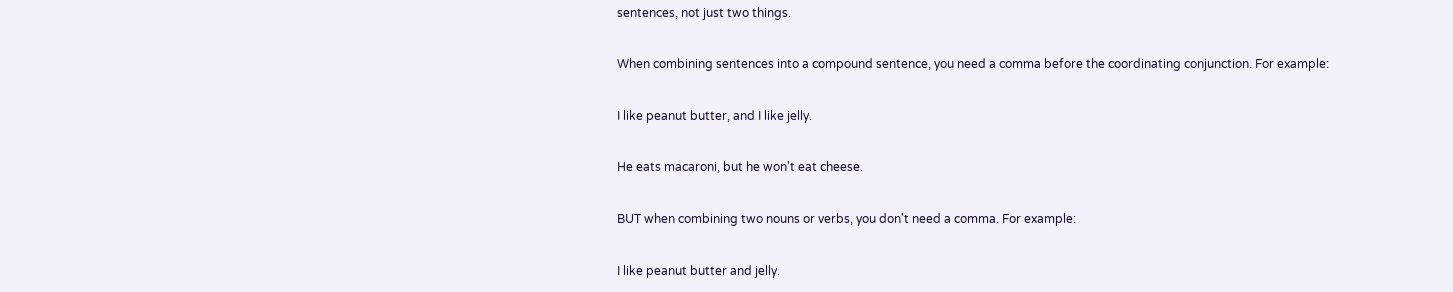sentences, not just two things.

When combining sentences into a compound sentence, you need a comma before the coordinating conjunction. For example:

I like peanut butter, and I like jelly.

He eats macaroni, but he won't eat cheese.

BUT when combining two nouns or verbs, you don't need a comma. For example:

I like peanut butter and jelly.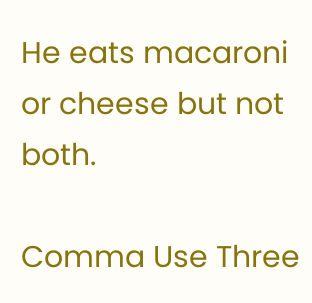He eats macaroni or cheese but not both.

Comma Use Three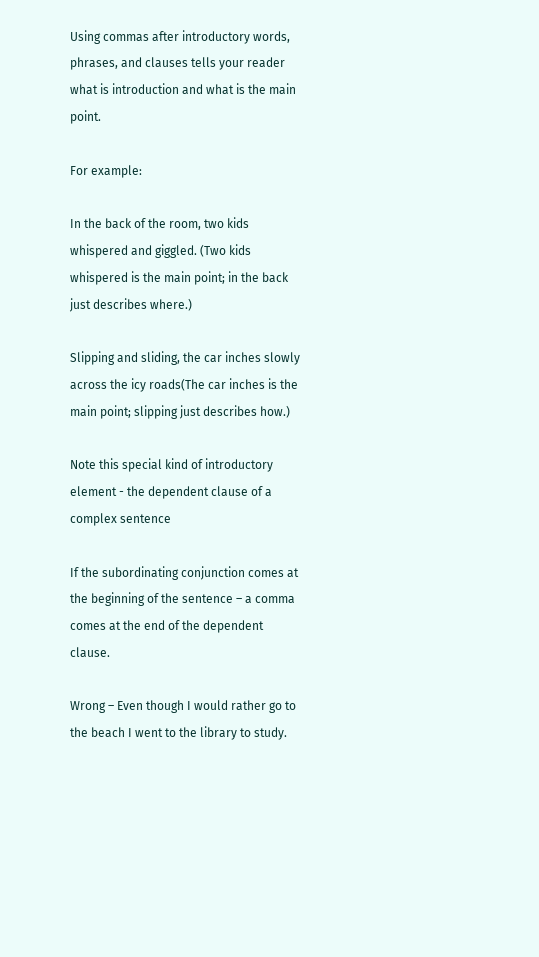Using commas after introductory words, phrases, and clauses tells your reader what is introduction and what is the main point.

For example:

In the back of the room, two kids whispered and giggled. (Two kids whispered is the main point; in the back just describes where.)

Slipping and sliding, the car inches slowly across the icy roads(The car inches is the main point; slipping just describes how.)

Note this special kind of introductory element - the dependent clause of a complex sentence

If the subordinating conjunction comes at the beginning of the sentence – a comma comes at the end of the dependent clause.

Wrong – Even though I would rather go to the beach I went to the library to study.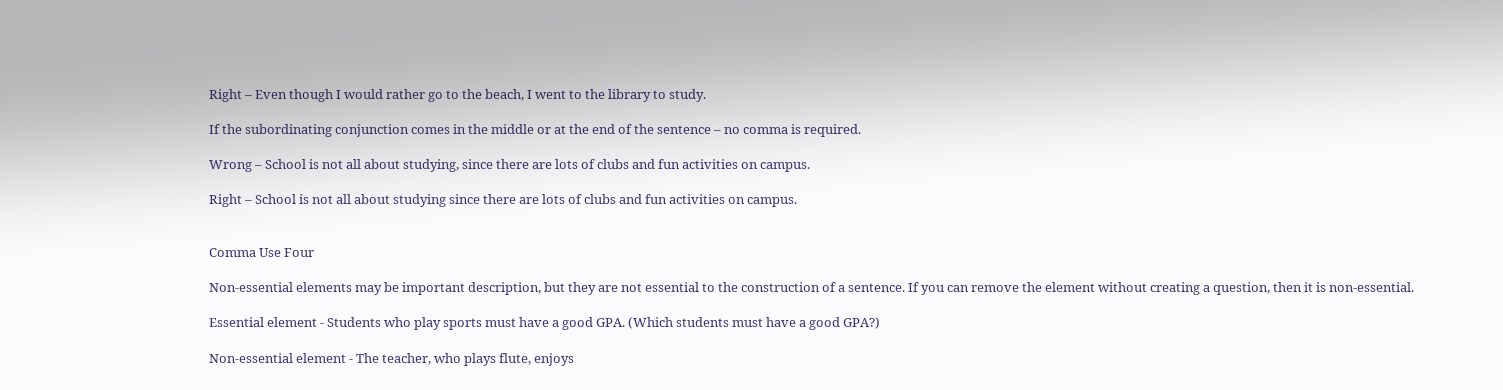Right – Even though I would rather go to the beach, I went to the library to study.

If the subordinating conjunction comes in the middle or at the end of the sentence – no comma is required.

Wrong – School is not all about studying, since there are lots of clubs and fun activities on campus.

Right – School is not all about studying since there are lots of clubs and fun activities on campus.


Comma Use Four

Non-essential elements may be important description, but they are not essential to the construction of a sentence. If you can remove the element without creating a question, then it is non-essential.

Essential element - Students who play sports must have a good GPA. (Which students must have a good GPA?)

Non-essential element - The teacher, who plays flute, enjoys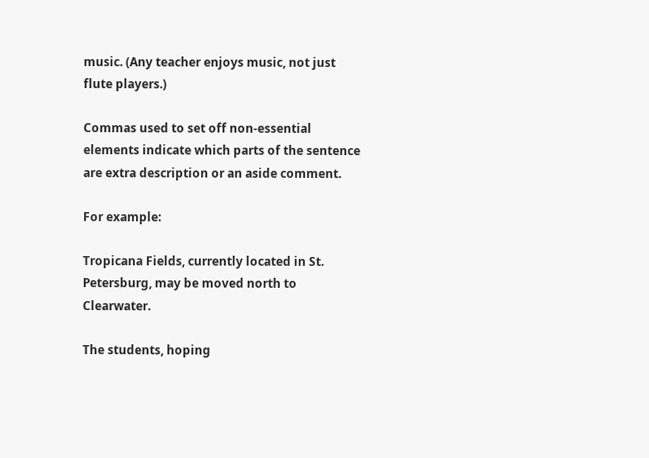music. (Any teacher enjoys music, not just flute players.)

Commas used to set off non-essential elements indicate which parts of the sentence are extra description or an aside comment.

For example:

Tropicana Fields, currently located in St. Petersburg, may be moved north to Clearwater.

The students, hoping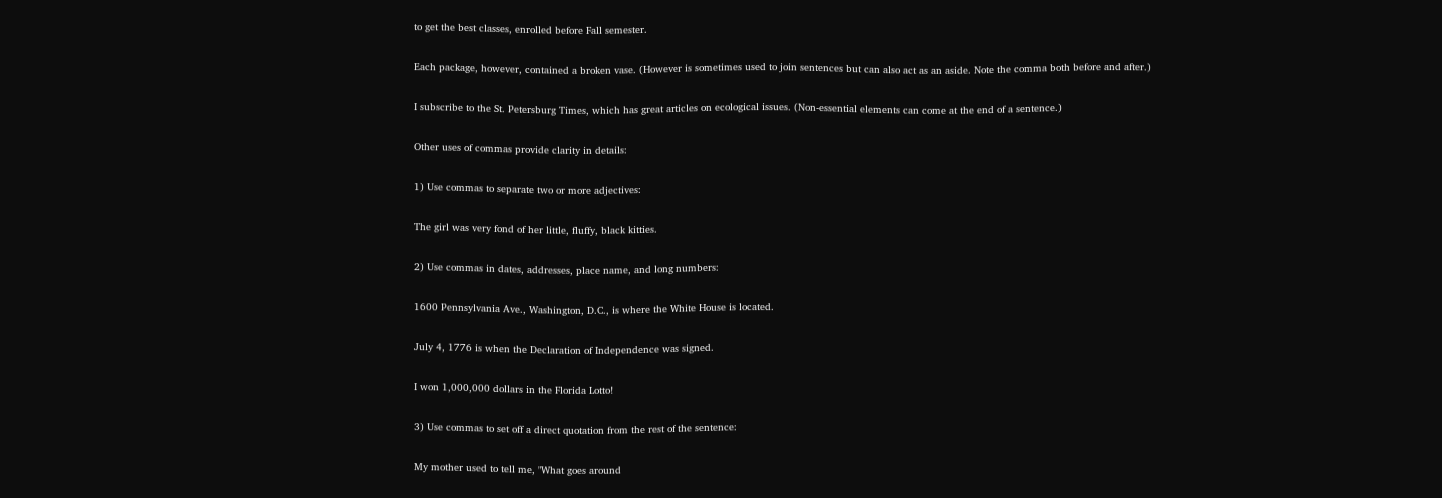to get the best classes, enrolled before Fall semester.

Each package, however, contained a broken vase. (However is sometimes used to join sentences but can also act as an aside. Note the comma both before and after.)

I subscribe to the St. Petersburg Times, which has great articles on ecological issues. (Non-essential elements can come at the end of a sentence.)

Other uses of commas provide clarity in details:

1) Use commas to separate two or more adjectives:

The girl was very fond of her little, fluffy, black kitties.

2) Use commas in dates, addresses, place name, and long numbers:

1600 Pennsylvania Ave., Washington, D.C., is where the White House is located.

July 4, 1776 is when the Declaration of Independence was signed.

I won 1,000,000 dollars in the Florida Lotto!

3) Use commas to set off a direct quotation from the rest of the sentence:

My mother used to tell me, "What goes around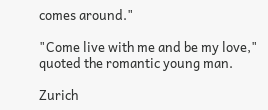comes around."

"Come live with me and be my love," quoted the romantic young man.

Zurich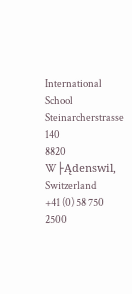International School
Steinarcherstrasse 140
8820 W├Ądenswil, Switzerland
+41 (0) 58 750 2500